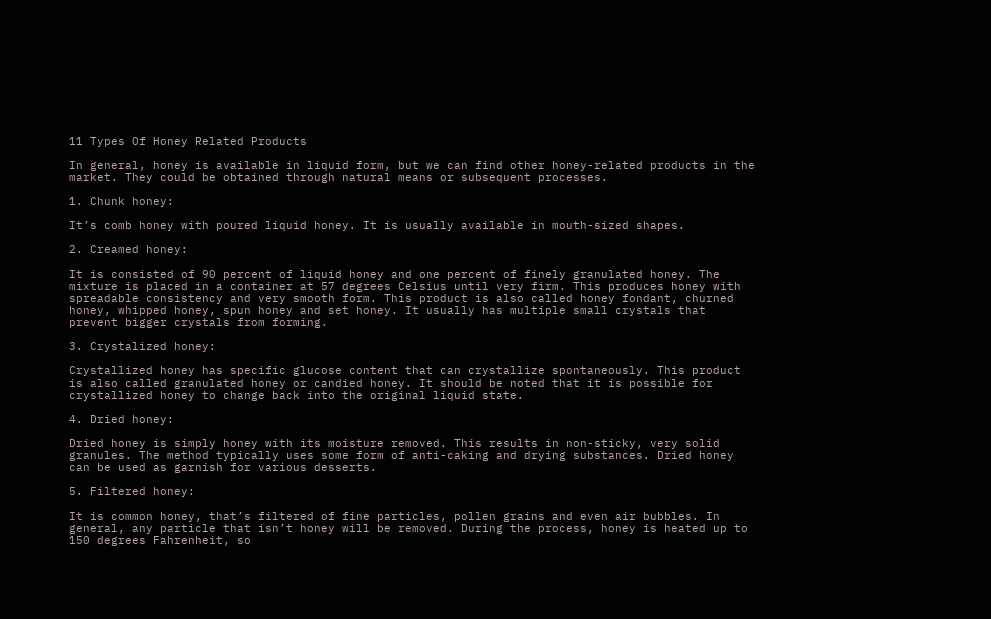11 Types Of Honey Related Products

In general, honey is available in liquid form, but we can find other honey-related products in the market. They could be obtained through natural means or subsequent processes.

1. Chunk honey:

It’s comb honey with poured liquid honey. It is usually available in mouth-sized shapes.

2. Creamed honey:

It is consisted of 90 percent of liquid honey and one percent of finely granulated honey. The mixture is placed in a container at 57 degrees Celsius until very firm. This produces honey with spreadable consistency and very smooth form. This product is also called honey fondant, churned honey, whipped honey, spun honey and set honey. It usually has multiple small crystals that prevent bigger crystals from forming.

3. Crystalized honey:

Crystallized honey has specific glucose content that can crystallize spontaneously. This product is also called granulated honey or candied honey. It should be noted that it is possible for crystallized honey to change back into the original liquid state.

4. Dried honey:

Dried honey is simply honey with its moisture removed. This results in non-sticky, very solid granules. The method typically uses some form of anti-caking and drying substances. Dried honey can be used as garnish for various desserts.

5. Filtered honey:

It is common honey, that’s filtered of fine particles, pollen grains and even air bubbles. In general, any particle that isn’t honey will be removed. During the process, honey is heated up to 150 degrees Fahrenheit, so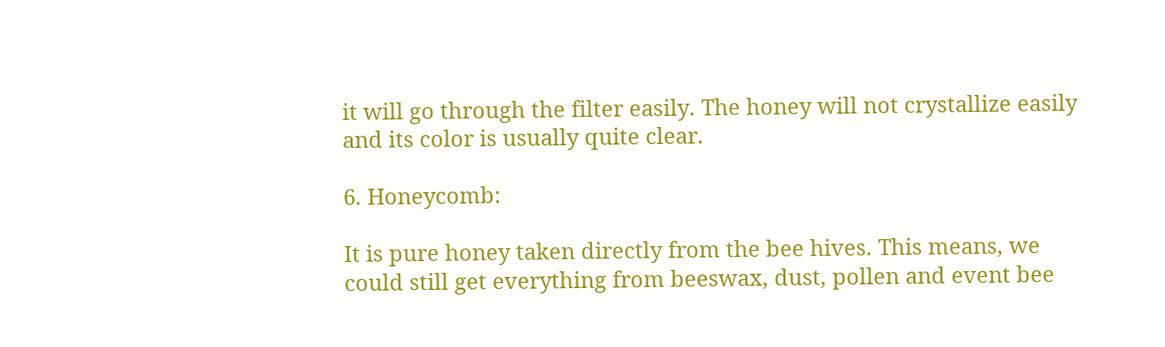it will go through the filter easily. The honey will not crystallize easily and its color is usually quite clear.

6. Honeycomb:

It is pure honey taken directly from the bee hives. This means, we could still get everything from beeswax, dust, pollen and event bee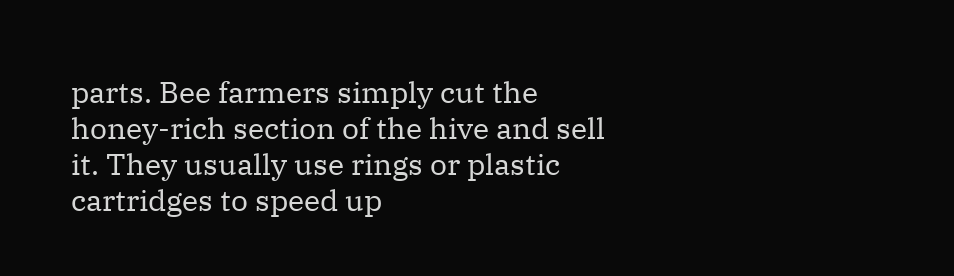parts. Bee farmers simply cut the honey-rich section of the hive and sell it. They usually use rings or plastic cartridges to speed up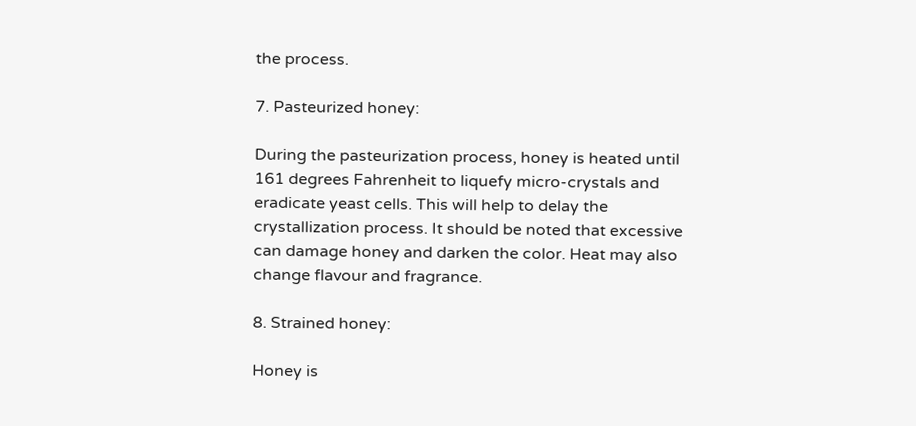the process.

7. Pasteurized honey:

During the pasteurization process, honey is heated until 161 degrees Fahrenheit to liquefy micro-crystals and eradicate yeast cells. This will help to delay the crystallization process. It should be noted that excessive can damage honey and darken the color. Heat may also change flavour and fragrance.

8. Strained honey:

Honey is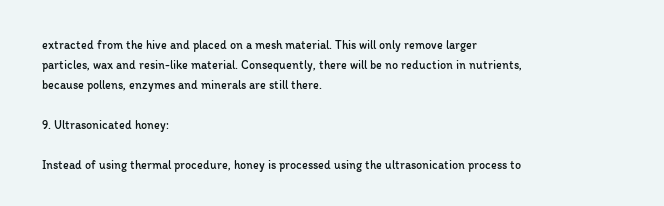extracted from the hive and placed on a mesh material. This will only remove larger particles, wax and resin-like material. Consequently, there will be no reduction in nutrients, because pollens, enzymes and minerals are still there.

9. Ultrasonicated honey:

Instead of using thermal procedure, honey is processed using the ultrasonication process to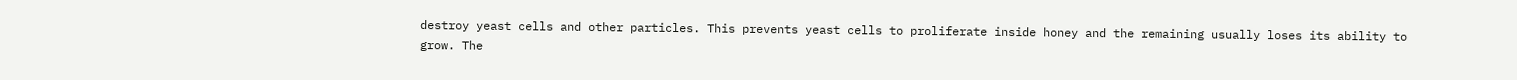destroy yeast cells and other particles. This prevents yeast cells to proliferate inside honey and the remaining usually loses its ability to grow. The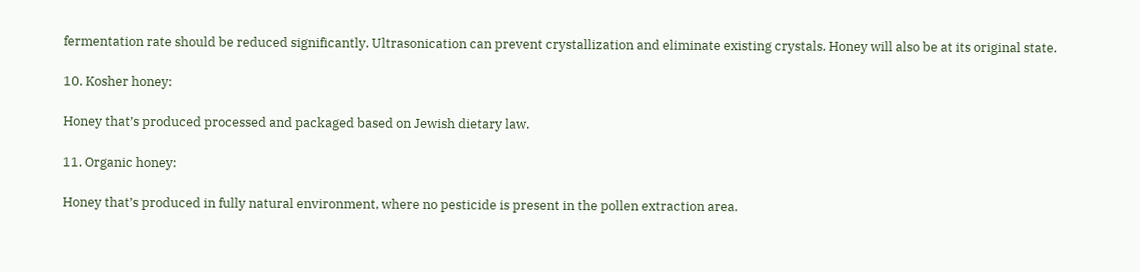fermentation rate should be reduced significantly. Ultrasonication can prevent crystallization and eliminate existing crystals. Honey will also be at its original state.

10. Kosher honey:

Honey that’s produced processed and packaged based on Jewish dietary law.

11. Organic honey:

Honey that’s produced in fully natural environment, where no pesticide is present in the pollen extraction area.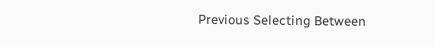Previous Selecting Between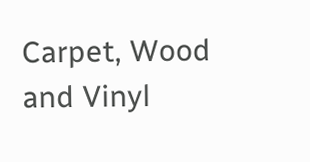Carpet, Wood and Vinyl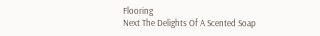Flooring
Next The Delights Of A Scented Soap